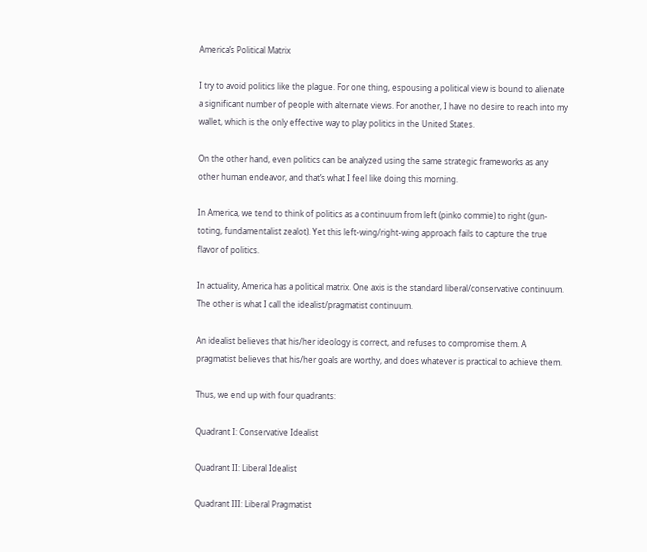America’s Political Matrix

I try to avoid politics like the plague. For one thing, espousing a political view is bound to alienate a significant number of people with alternate views. For another, I have no desire to reach into my wallet, which is the only effective way to play politics in the United States.

On the other hand, even politics can be analyzed using the same strategic frameworks as any other human endeavor, and that’s what I feel like doing this morning.

In America, we tend to think of politics as a continuum from left (pinko commie) to right (gun-toting, fundamentalist zealot). Yet this left-wing/right-wing approach fails to capture the true flavor of politics.

In actuality, America has a political matrix. One axis is the standard liberal/conservative continuum. The other is what I call the idealist/pragmatist continuum.

An idealist believes that his/her ideology is correct, and refuses to compromise them. A pragmatist believes that his/her goals are worthy, and does whatever is practical to achieve them.

Thus, we end up with four quadrants:

Quadrant I: Conservative Idealist

Quadrant II: Liberal Idealist

Quadrant III: Liberal Pragmatist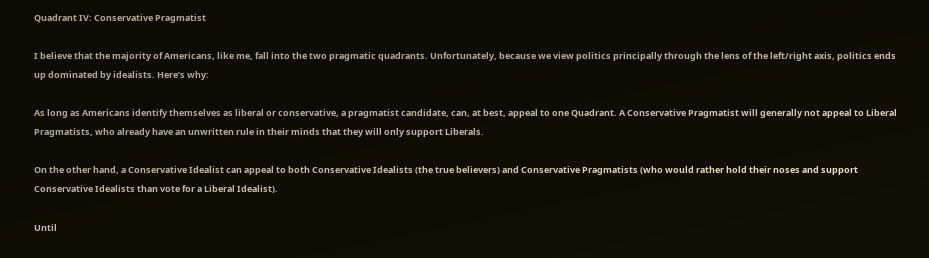Quadrant IV: Conservative Pragmatist

I believe that the majority of Americans, like me, fall into the two pragmatic quadrants. Unfortunately, because we view politics principally through the lens of the left/right axis, politics ends up dominated by idealists. Here’s why:

As long as Americans identify themselves as liberal or conservative, a pragmatist candidate, can, at best, appeal to one Quadrant. A Conservative Pragmatist will generally not appeal to Liberal Pragmatists, who already have an unwritten rule in their minds that they will only support Liberals.

On the other hand, a Conservative Idealist can appeal to both Conservative Idealists (the true believers) and Conservative Pragmatists (who would rather hold their noses and support Conservative Idealists than vote for a Liberal Idealist).

Until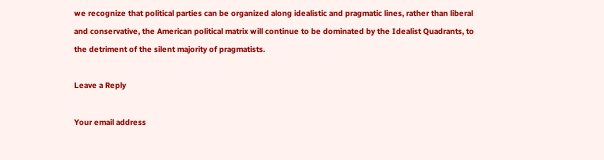we recognize that political parties can be organized along idealistic and pragmatic lines, rather than liberal and conservative, the American political matrix will continue to be dominated by the Idealist Quadrants, to the detriment of the silent majority of pragmatists.

Leave a Reply

Your email address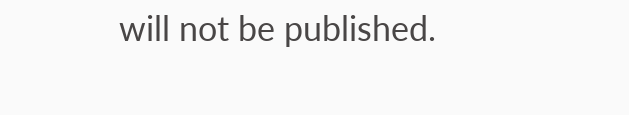will not be published.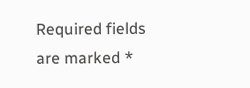Required fields are marked *